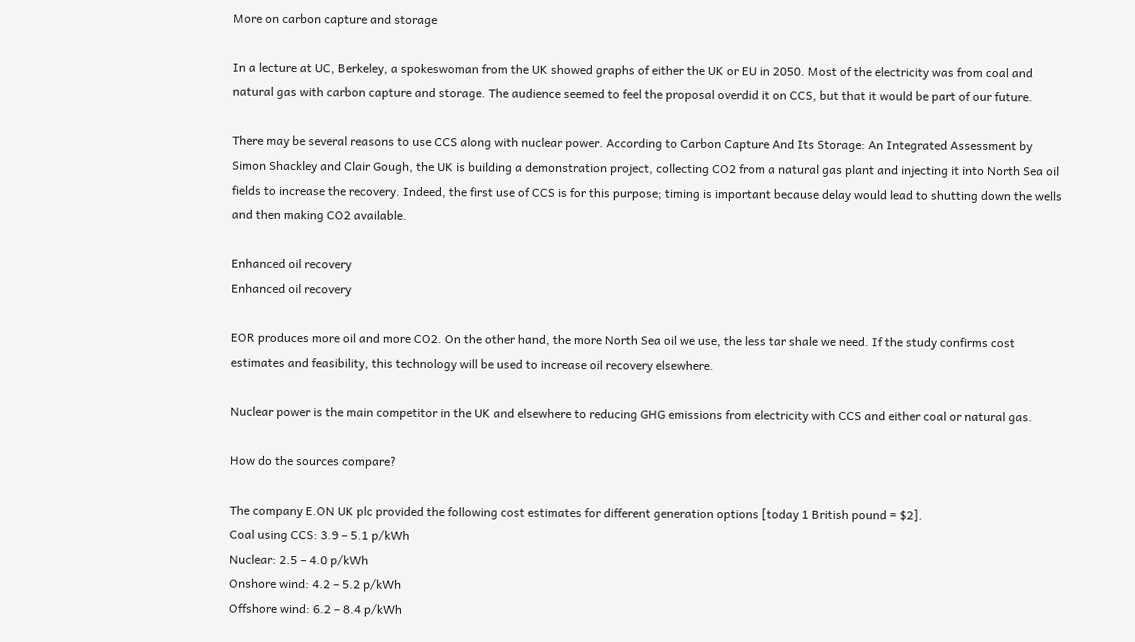More on carbon capture and storage

In a lecture at UC, Berkeley, a spokeswoman from the UK showed graphs of either the UK or EU in 2050. Most of the electricity was from coal and natural gas with carbon capture and storage. The audience seemed to feel the proposal overdid it on CCS, but that it would be part of our future.

There may be several reasons to use CCS along with nuclear power. According to Carbon Capture And Its Storage: An Integrated Assessment by Simon Shackley and Clair Gough, the UK is building a demonstration project, collecting CO2 from a natural gas plant and injecting it into North Sea oil fields to increase the recovery. Indeed, the first use of CCS is for this purpose; timing is important because delay would lead to shutting down the wells and then making CO2 available.

Enhanced oil recovery
Enhanced oil recovery

EOR produces more oil and more CO2. On the other hand, the more North Sea oil we use, the less tar shale we need. If the study confirms cost estimates and feasibility, this technology will be used to increase oil recovery elsewhere.

Nuclear power is the main competitor in the UK and elsewhere to reducing GHG emissions from electricity with CCS and either coal or natural gas.

How do the sources compare?

The company E.ON UK plc provided the following cost estimates for different generation options [today 1 British pound = $2].
Coal using CCS: 3.9 – 5.1 p/kWh
Nuclear: 2.5 – 4.0 p/kWh
Onshore wind: 4.2 – 5.2 p/kWh
Offshore wind: 6.2 – 8.4 p/kWh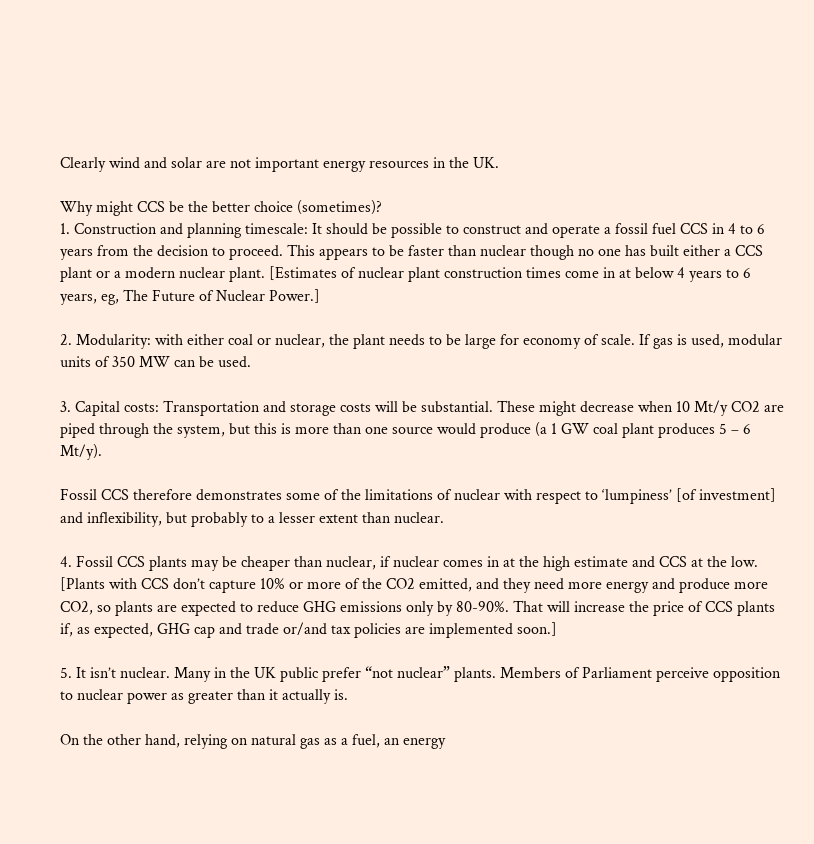Clearly wind and solar are not important energy resources in the UK.

Why might CCS be the better choice (sometimes)?
1. Construction and planning timescale: It should be possible to construct and operate a fossil fuel CCS in 4 to 6 years from the decision to proceed. This appears to be faster than nuclear though no one has built either a CCS plant or a modern nuclear plant. [Estimates of nuclear plant construction times come in at below 4 years to 6 years, eg, The Future of Nuclear Power.]

2. Modularity: with either coal or nuclear, the plant needs to be large for economy of scale. If gas is used, modular units of 350 MW can be used.

3. Capital costs: Transportation and storage costs will be substantial. These might decrease when 10 Mt/y CO2 are piped through the system, but this is more than one source would produce (a 1 GW coal plant produces 5 – 6 Mt/y).

Fossil CCS therefore demonstrates some of the limitations of nuclear with respect to ‘lumpiness’ [of investment] and inflexibility, but probably to a lesser extent than nuclear.

4. Fossil CCS plants may be cheaper than nuclear, if nuclear comes in at the high estimate and CCS at the low. [Plants with CCS don’t capture 10% or more of the CO2 emitted, and they need more energy and produce more CO2, so plants are expected to reduce GHG emissions only by 80-90%. That will increase the price of CCS plants if, as expected, GHG cap and trade or/and tax policies are implemented soon.]

5. It isn’t nuclear. Many in the UK public prefer “not nuclear” plants. Members of Parliament perceive opposition to nuclear power as greater than it actually is.

On the other hand, relying on natural gas as a fuel, an energy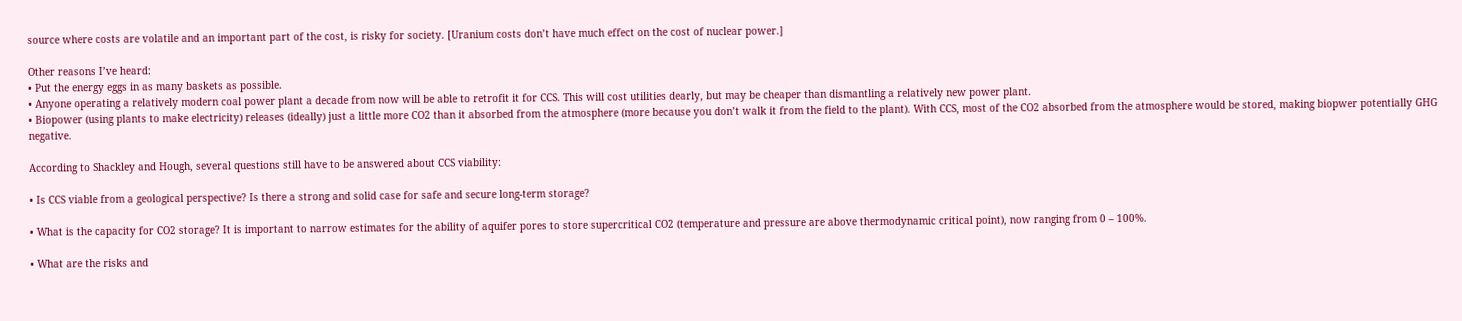source where costs are volatile and an important part of the cost, is risky for society. [Uranium costs don’t have much effect on the cost of nuclear power.]

Other reasons I’ve heard:
• Put the energy eggs in as many baskets as possible.
• Anyone operating a relatively modern coal power plant a decade from now will be able to retrofit it for CCS. This will cost utilities dearly, but may be cheaper than dismantling a relatively new power plant.
• Biopower (using plants to make electricity) releases (ideally) just a little more CO2 than it absorbed from the atmosphere (more because you don’t walk it from the field to the plant). With CCS, most of the CO2 absorbed from the atmosphere would be stored, making biopwer potentially GHG negative.

According to Shackley and Hough, several questions still have to be answered about CCS viability:

• Is CCS viable from a geological perspective? Is there a strong and solid case for safe and secure long-term storage?

• What is the capacity for CO2 storage? It is important to narrow estimates for the ability of aquifer pores to store supercritical CO2 (temperature and pressure are above thermodynamic critical point), now ranging from 0 – 100%.

• What are the risks and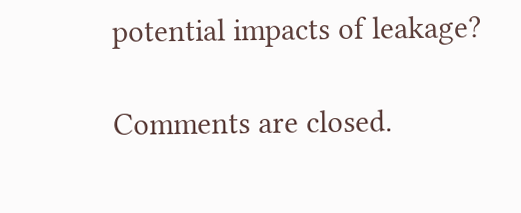potential impacts of leakage?

Comments are closed.